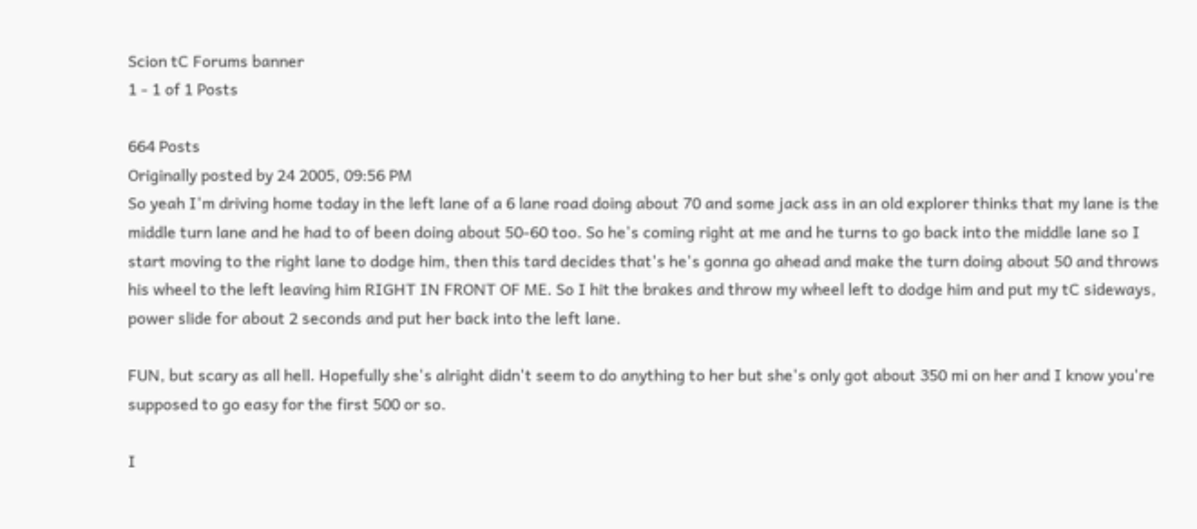Scion tC Forums banner
1 - 1 of 1 Posts

664 Posts
Originally posted by 24 2005, 09:56 PM
So yeah I'm driving home today in the left lane of a 6 lane road doing about 70 and some jack ass in an old explorer thinks that my lane is the middle turn lane and he had to of been doing about 50-60 too. So he's coming right at me and he turns to go back into the middle lane so I start moving to the right lane to dodge him, then this tard decides that's he's gonna go ahead and make the turn doing about 50 and throws his wheel to the left leaving him RIGHT IN FRONT OF ME. So I hit the brakes and throw my wheel left to dodge him and put my tC sideways, power slide for about 2 seconds and put her back into the left lane.

FUN, but scary as all hell. Hopefully she's alright didn't seem to do anything to her but she's only got about 350 mi on her and I know you're supposed to go easy for the first 500 or so.

I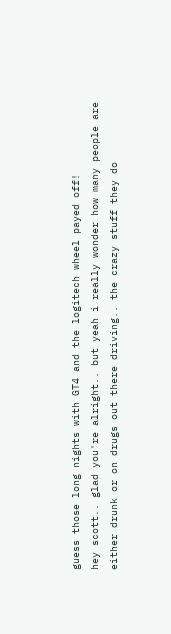guess those long nights with GT4 and the logitech wheel payed off!
hey scott.. glad you're alright.. but yeah i really wonder how many people are either drunk or on drugs out there driving.. the crazy stuff they do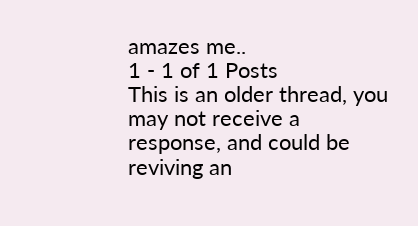amazes me..
1 - 1 of 1 Posts
This is an older thread, you may not receive a response, and could be reviving an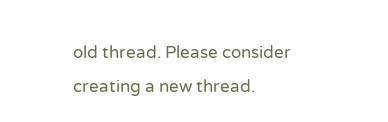old thread. Please consider creating a new thread.